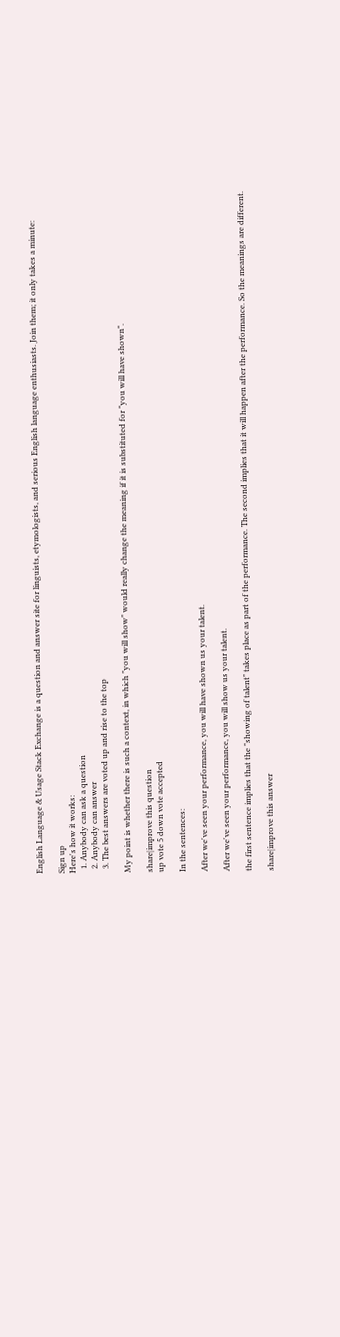English Language & Usage Stack Exchange is a question and answer site for linguists, etymologists, and serious English language enthusiasts. Join them; it only takes a minute:

Sign up
Here's how it works:
  1. Anybody can ask a question
  2. Anybody can answer
  3. The best answers are voted up and rise to the top

My point is whether there is such a context, in which "you will show" would really change the meaning if it is substituted for "you will have shown".

share|improve this question
up vote 5 down vote accepted

In the sentences:

After we've seen your performance, you will have shown us your talent.

After we've seen your performance, you will show us your talent.

the first sentence implies that the "showing of talent" takes place as part of the performance. The second implies that it will happen after the performance. So the meanings are different.

share|improve this answer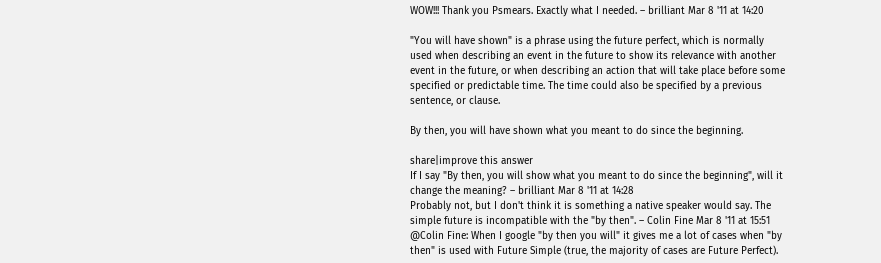WOW!!! Thank you Psmears. Exactly what I needed. – brilliant Mar 8 '11 at 14:20

"You will have shown" is a phrase using the future perfect, which is normally used when describing an event in the future to show its relevance with another event in the future, or when describing an action that will take place before some specified or predictable time. The time could also be specified by a previous sentence, or clause.

By then, you will have shown what you meant to do since the beginning.

share|improve this answer
If I say "By then, you will show what you meant to do since the beginning", will it change the meaning? – brilliant Mar 8 '11 at 14:28
Probably not, but I don't think it is something a native speaker would say. The simple future is incompatible with the "by then". – Colin Fine Mar 8 '11 at 15:51
@Colin Fine: When I google "by then you will" it gives me a lot of cases when "by then" is used with Future Simple (true, the majority of cases are Future Perfect).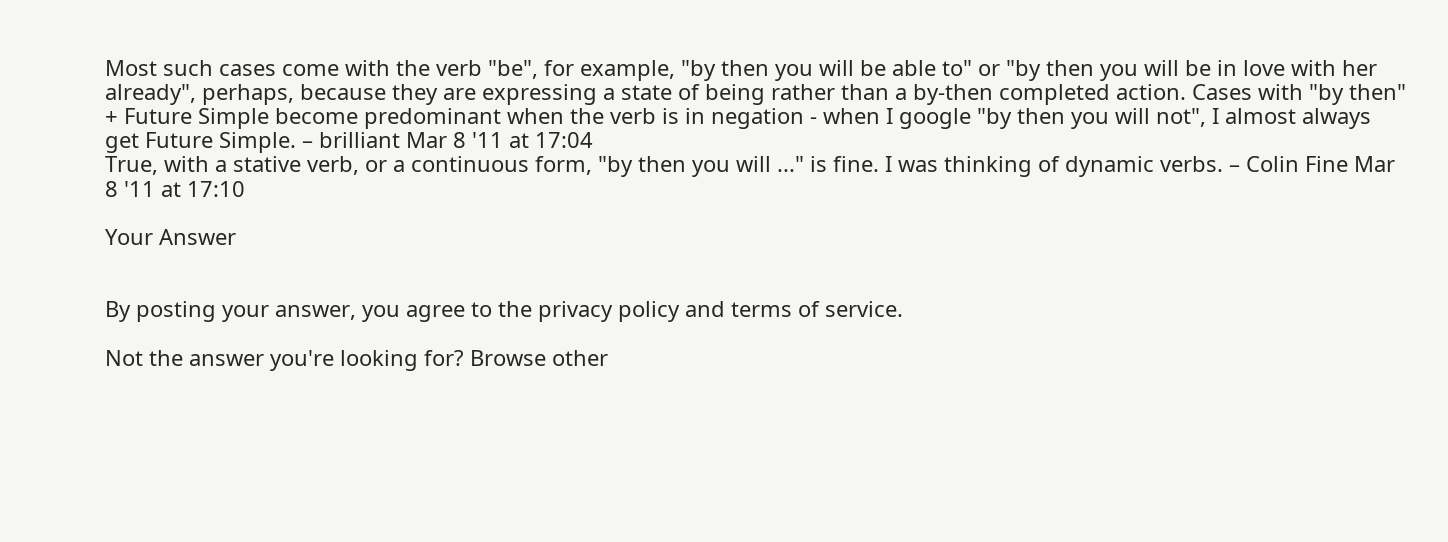Most such cases come with the verb "be", for example, "by then you will be able to" or "by then you will be in love with her already", perhaps, because they are expressing a state of being rather than a by-then completed action. Cases with "by then" + Future Simple become predominant when the verb is in negation - when I google "by then you will not", I almost always get Future Simple. – brilliant Mar 8 '11 at 17:04
True, with a stative verb, or a continuous form, "by then you will ..." is fine. I was thinking of dynamic verbs. – Colin Fine Mar 8 '11 at 17:10

Your Answer


By posting your answer, you agree to the privacy policy and terms of service.

Not the answer you're looking for? Browse other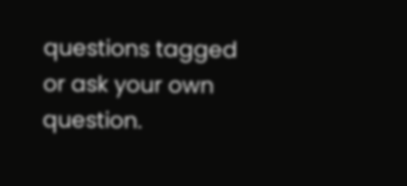questions tagged or ask your own question.